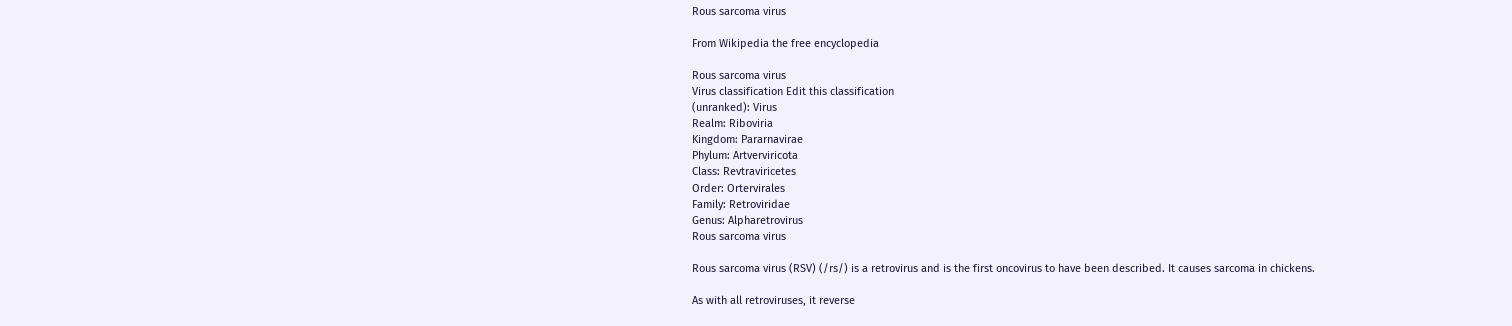Rous sarcoma virus

From Wikipedia the free encyclopedia

Rous sarcoma virus
Virus classification Edit this classification
(unranked): Virus
Realm: Riboviria
Kingdom: Pararnavirae
Phylum: Artverviricota
Class: Revtraviricetes
Order: Ortervirales
Family: Retroviridae
Genus: Alpharetrovirus
Rous sarcoma virus

Rous sarcoma virus (RSV) (/rs/) is a retrovirus and is the first oncovirus to have been described. It causes sarcoma in chickens.

As with all retroviruses, it reverse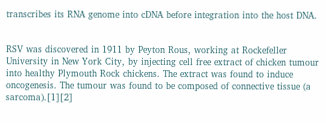transcribes its RNA genome into cDNA before integration into the host DNA.


RSV was discovered in 1911 by Peyton Rous, working at Rockefeller University in New York City, by injecting cell free extract of chicken tumour into healthy Plymouth Rock chickens. The extract was found to induce oncogenesis. The tumour was found to be composed of connective tissue (a sarcoma).[1][2]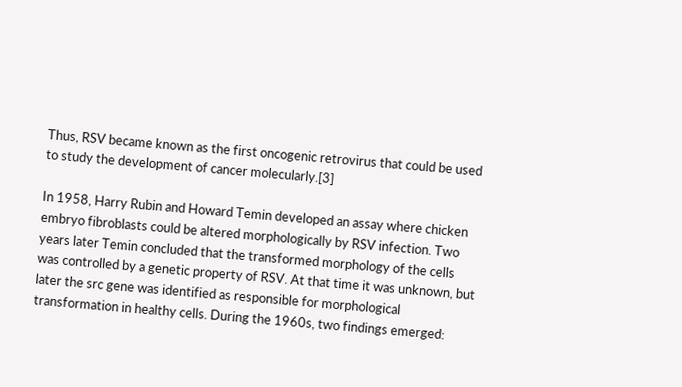Thus, RSV became known as the first oncogenic retrovirus that could be used to study the development of cancer molecularly.[3]

In 1958, Harry Rubin and Howard Temin developed an assay where chicken embryo fibroblasts could be altered morphologically by RSV infection. Two years later Temin concluded that the transformed morphology of the cells was controlled by a genetic property of RSV. At that time it was unknown, but later the src gene was identified as responsible for morphological transformation in healthy cells. During the 1960s, two findings emerged: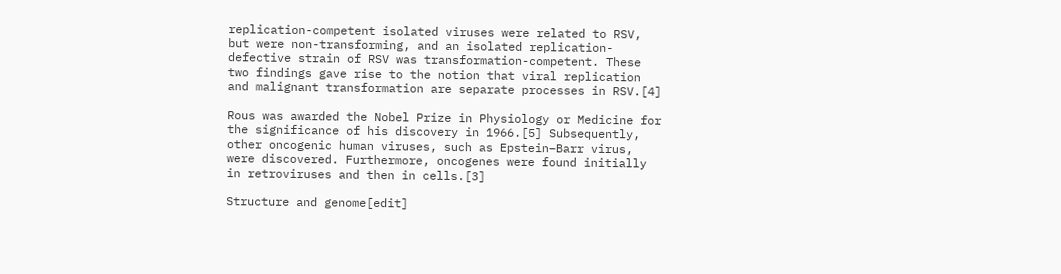replication-competent isolated viruses were related to RSV, but were non-transforming, and an isolated replication-defective strain of RSV was transformation-competent. These two findings gave rise to the notion that viral replication and malignant transformation are separate processes in RSV.[4]

Rous was awarded the Nobel Prize in Physiology or Medicine for the significance of his discovery in 1966.[5] Subsequently, other oncogenic human viruses, such as Epstein–Barr virus, were discovered. Furthermore, oncogenes were found initially in retroviruses and then in cells.[3]

Structure and genome[edit]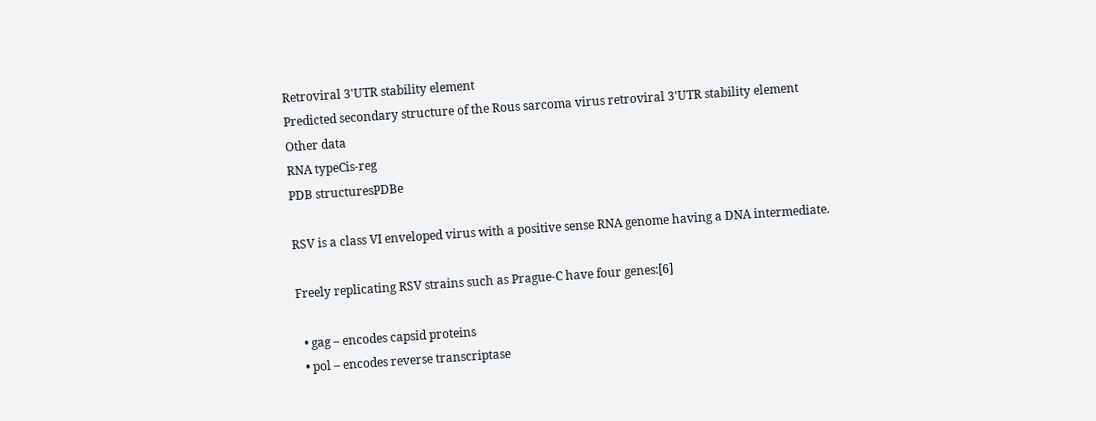Retroviral 3'UTR stability element
Predicted secondary structure of the Rous sarcoma virus retroviral 3'UTR stability element
Other data
RNA typeCis-reg
PDB structuresPDBe

RSV is a class VI enveloped virus with a positive sense RNA genome having a DNA intermediate.

Freely replicating RSV strains such as Prague-C have four genes:[6]

  • gag – encodes capsid proteins
  • pol – encodes reverse transcriptase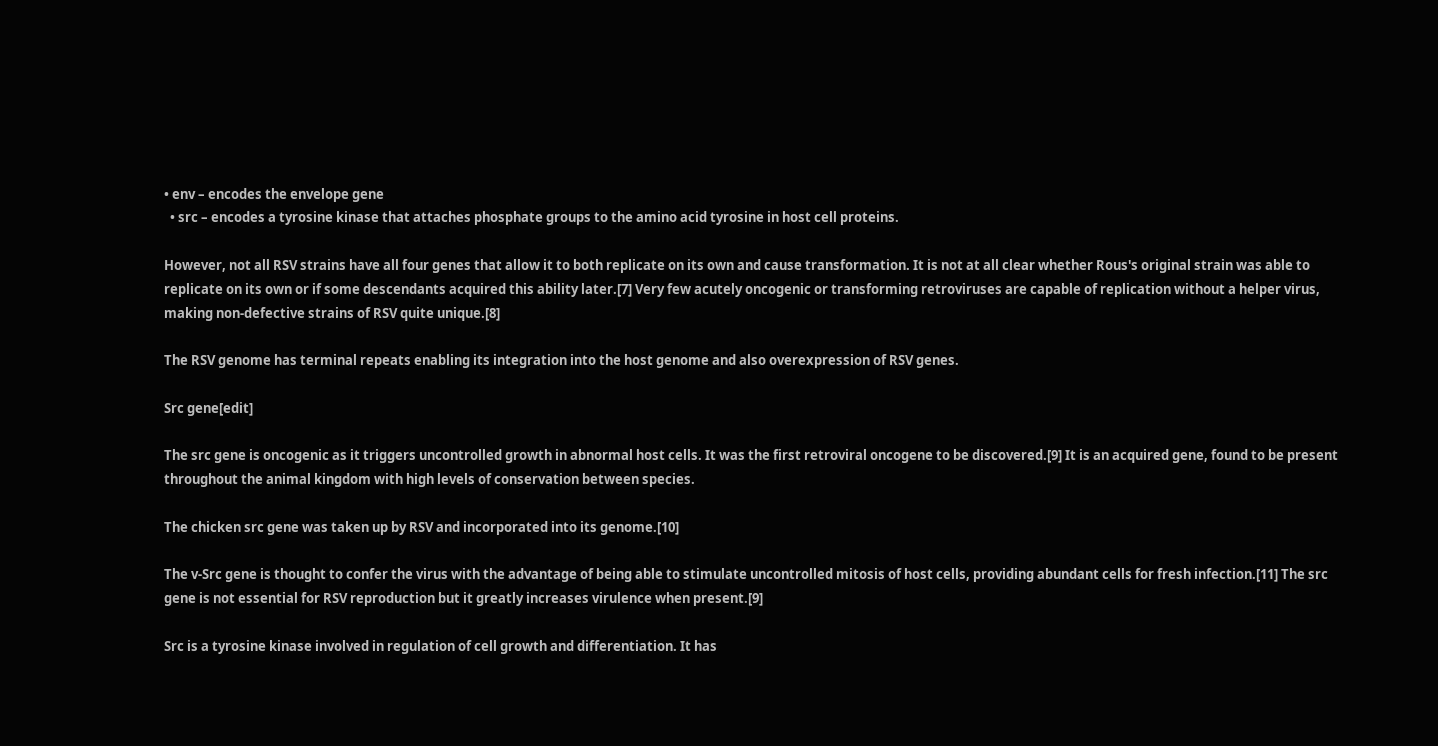• env – encodes the envelope gene
  • src – encodes a tyrosine kinase that attaches phosphate groups to the amino acid tyrosine in host cell proteins.

However, not all RSV strains have all four genes that allow it to both replicate on its own and cause transformation. It is not at all clear whether Rous's original strain was able to replicate on its own or if some descendants acquired this ability later.[7] Very few acutely oncogenic or transforming retroviruses are capable of replication without a helper virus, making non-defective strains of RSV quite unique.[8]

The RSV genome has terminal repeats enabling its integration into the host genome and also overexpression of RSV genes.

Src gene[edit]

The src gene is oncogenic as it triggers uncontrolled growth in abnormal host cells. It was the first retroviral oncogene to be discovered.[9] It is an acquired gene, found to be present throughout the animal kingdom with high levels of conservation between species.

The chicken src gene was taken up by RSV and incorporated into its genome.[10]

The v-Src gene is thought to confer the virus with the advantage of being able to stimulate uncontrolled mitosis of host cells, providing abundant cells for fresh infection.[11] The src gene is not essential for RSV reproduction but it greatly increases virulence when present.[9]

Src is a tyrosine kinase involved in regulation of cell growth and differentiation. It has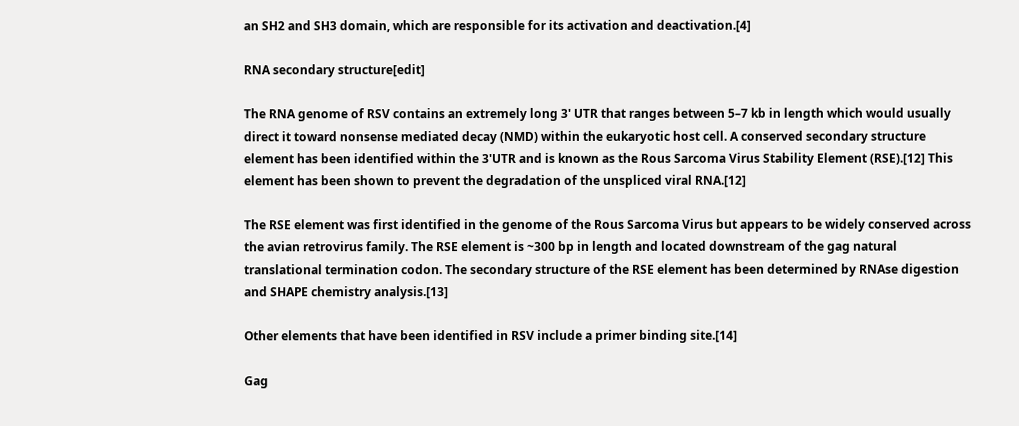an SH2 and SH3 domain, which are responsible for its activation and deactivation.[4]

RNA secondary structure[edit]

The RNA genome of RSV contains an extremely long 3' UTR that ranges between 5–7 kb in length which would usually direct it toward nonsense mediated decay (NMD) within the eukaryotic host cell. A conserved secondary structure element has been identified within the 3'UTR and is known as the Rous Sarcoma Virus Stability Element (RSE).[12] This element has been shown to prevent the degradation of the unspliced viral RNA.[12]

The RSE element was first identified in the genome of the Rous Sarcoma Virus but appears to be widely conserved across the avian retrovirus family. The RSE element is ~300 bp in length and located downstream of the gag natural translational termination codon. The secondary structure of the RSE element has been determined by RNAse digestion and SHAPE chemistry analysis.[13]

Other elements that have been identified in RSV include a primer binding site.[14]

Gag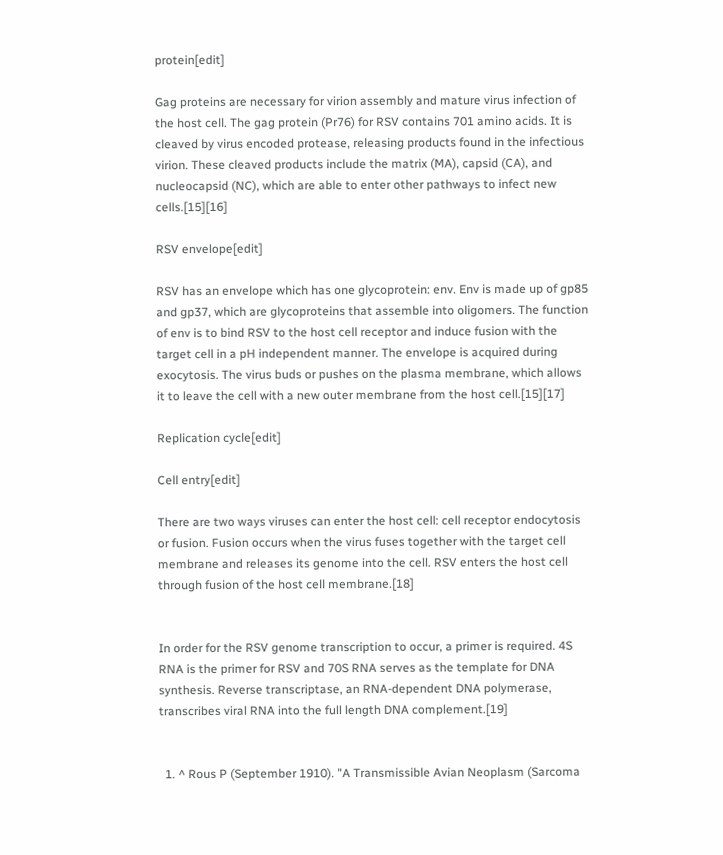protein[edit]

Gag proteins are necessary for virion assembly and mature virus infection of the host cell. The gag protein (Pr76) for RSV contains 701 amino acids. It is cleaved by virus encoded protease, releasing products found in the infectious virion. These cleaved products include the matrix (MA), capsid (CA), and nucleocapsid (NC), which are able to enter other pathways to infect new cells.[15][16]

RSV envelope[edit]

RSV has an envelope which has one glycoprotein: env. Env is made up of gp85 and gp37, which are glycoproteins that assemble into oligomers. The function of env is to bind RSV to the host cell receptor and induce fusion with the target cell in a pH independent manner. The envelope is acquired during exocytosis. The virus buds or pushes on the plasma membrane, which allows it to leave the cell with a new outer membrane from the host cell.[15][17]

Replication cycle[edit]

Cell entry[edit]

There are two ways viruses can enter the host cell: cell receptor endocytosis or fusion. Fusion occurs when the virus fuses together with the target cell membrane and releases its genome into the cell. RSV enters the host cell through fusion of the host cell membrane.[18]


In order for the RSV genome transcription to occur, a primer is required. 4S RNA is the primer for RSV and 70S RNA serves as the template for DNA synthesis. Reverse transcriptase, an RNA-dependent DNA polymerase, transcribes viral RNA into the full length DNA complement.[19]


  1. ^ Rous P (September 1910). "A Transmissible Avian Neoplasm (Sarcoma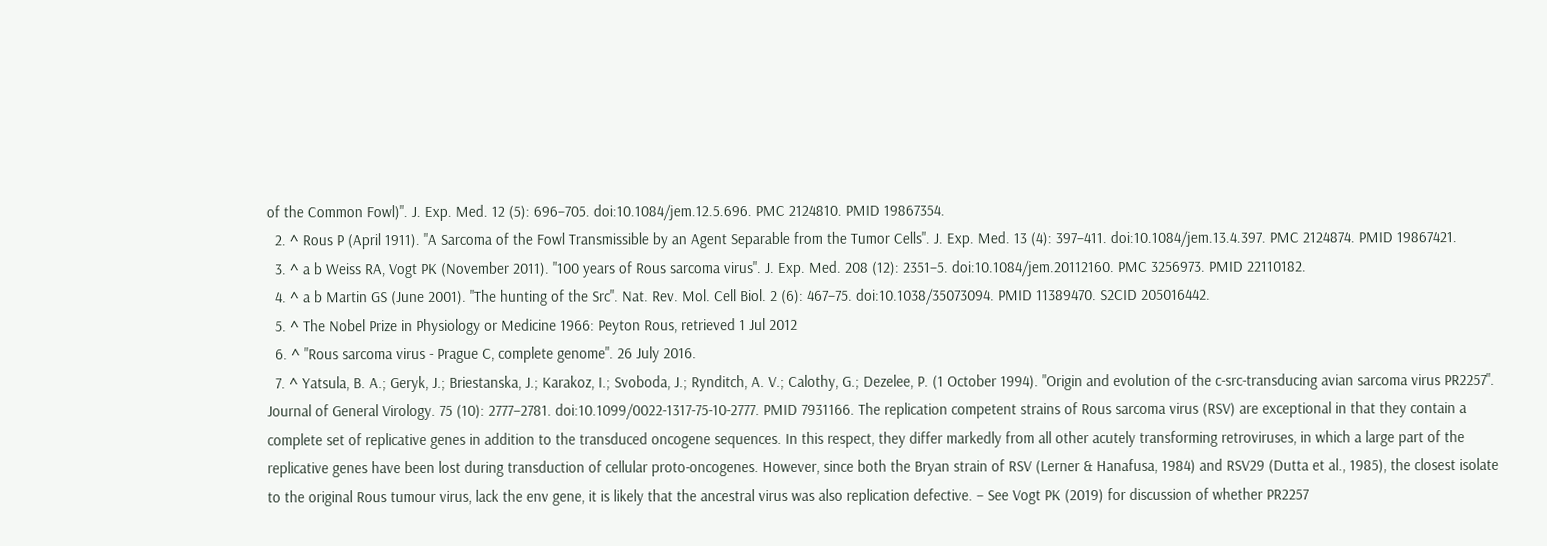of the Common Fowl)". J. Exp. Med. 12 (5): 696–705. doi:10.1084/jem.12.5.696. PMC 2124810. PMID 19867354.
  2. ^ Rous P (April 1911). "A Sarcoma of the Fowl Transmissible by an Agent Separable from the Tumor Cells". J. Exp. Med. 13 (4): 397–411. doi:10.1084/jem.13.4.397. PMC 2124874. PMID 19867421.
  3. ^ a b Weiss RA, Vogt PK (November 2011). "100 years of Rous sarcoma virus". J. Exp. Med. 208 (12): 2351–5. doi:10.1084/jem.20112160. PMC 3256973. PMID 22110182.
  4. ^ a b Martin GS (June 2001). "The hunting of the Src". Nat. Rev. Mol. Cell Biol. 2 (6): 467–75. doi:10.1038/35073094. PMID 11389470. S2CID 205016442.
  5. ^ The Nobel Prize in Physiology or Medicine 1966: Peyton Rous, retrieved 1 Jul 2012
  6. ^ "Rous sarcoma virus - Prague C, complete genome". 26 July 2016.
  7. ^ Yatsula, B. A.; Geryk, J.; Briestanska, J.; Karakoz, I.; Svoboda, J.; Rynditch, A. V.; Calothy, G.; Dezelee, P. (1 October 1994). "Origin and evolution of the c-src-transducing avian sarcoma virus PR2257". Journal of General Virology. 75 (10): 2777–2781. doi:10.1099/0022-1317-75-10-2777. PMID 7931166. The replication competent strains of Rous sarcoma virus (RSV) are exceptional in that they contain a complete set of replicative genes in addition to the transduced oncogene sequences. In this respect, they differ markedly from all other acutely transforming retroviruses, in which a large part of the replicative genes have been lost during transduction of cellular proto-oncogenes. However, since both the Bryan strain of RSV (Lerner & Hanafusa, 1984) and RSV29 (Dutta et al., 1985), the closest isolate to the original Rous tumour virus, lack the env gene, it is likely that the ancestral virus was also replication defective. – See Vogt PK (2019) for discussion of whether PR2257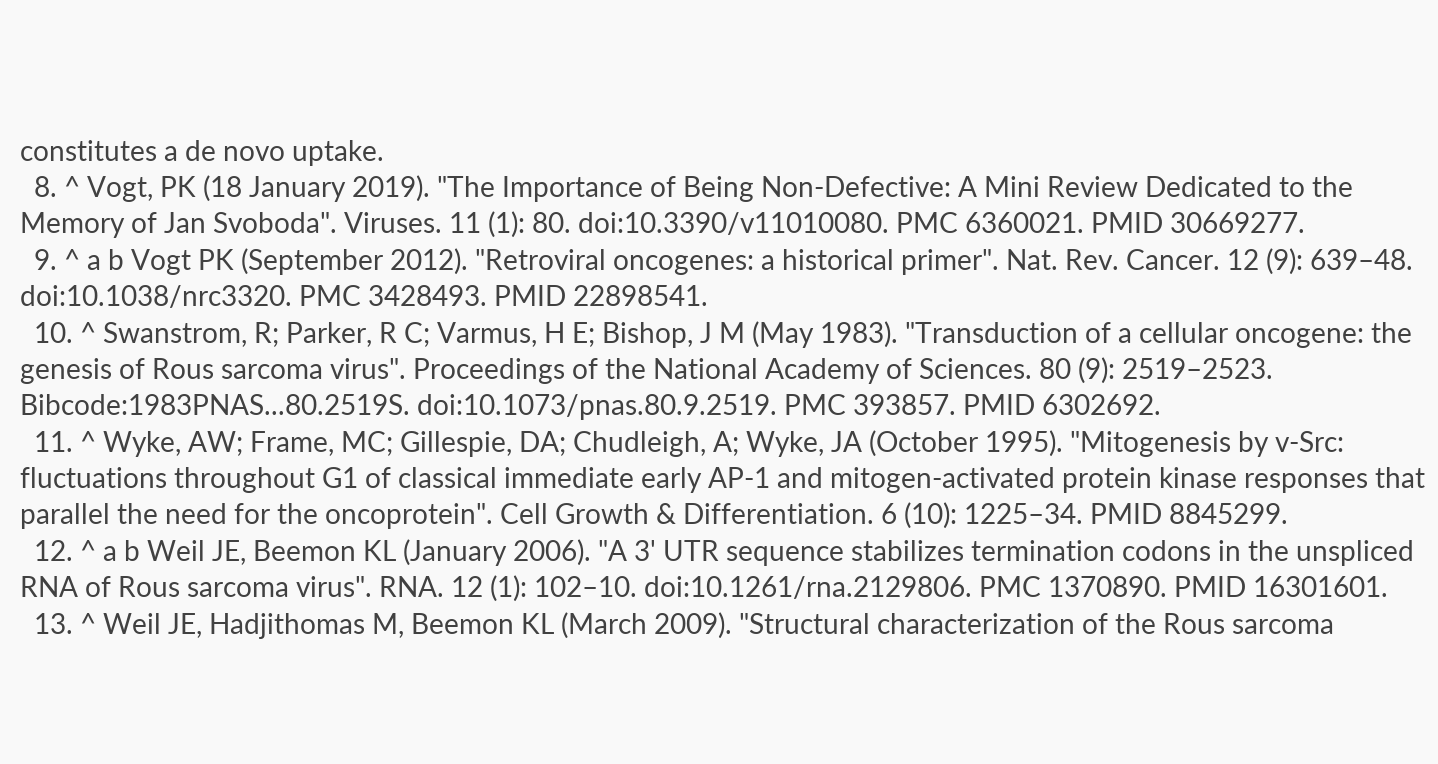constitutes a de novo uptake.
  8. ^ Vogt, PK (18 January 2019). "The Importance of Being Non-Defective: A Mini Review Dedicated to the Memory of Jan Svoboda". Viruses. 11 (1): 80. doi:10.3390/v11010080. PMC 6360021. PMID 30669277.
  9. ^ a b Vogt PK (September 2012). "Retroviral oncogenes: a historical primer". Nat. Rev. Cancer. 12 (9): 639–48. doi:10.1038/nrc3320. PMC 3428493. PMID 22898541.
  10. ^ Swanstrom, R; Parker, R C; Varmus, H E; Bishop, J M (May 1983). "Transduction of a cellular oncogene: the genesis of Rous sarcoma virus". Proceedings of the National Academy of Sciences. 80 (9): 2519–2523. Bibcode:1983PNAS...80.2519S. doi:10.1073/pnas.80.9.2519. PMC 393857. PMID 6302692.
  11. ^ Wyke, AW; Frame, MC; Gillespie, DA; Chudleigh, A; Wyke, JA (October 1995). "Mitogenesis by v-Src: fluctuations throughout G1 of classical immediate early AP-1 and mitogen-activated protein kinase responses that parallel the need for the oncoprotein". Cell Growth & Differentiation. 6 (10): 1225–34. PMID 8845299.
  12. ^ a b Weil JE, Beemon KL (January 2006). "A 3' UTR sequence stabilizes termination codons in the unspliced RNA of Rous sarcoma virus". RNA. 12 (1): 102–10. doi:10.1261/rna.2129806. PMC 1370890. PMID 16301601.
  13. ^ Weil JE, Hadjithomas M, Beemon KL (March 2009). "Structural characterization of the Rous sarcoma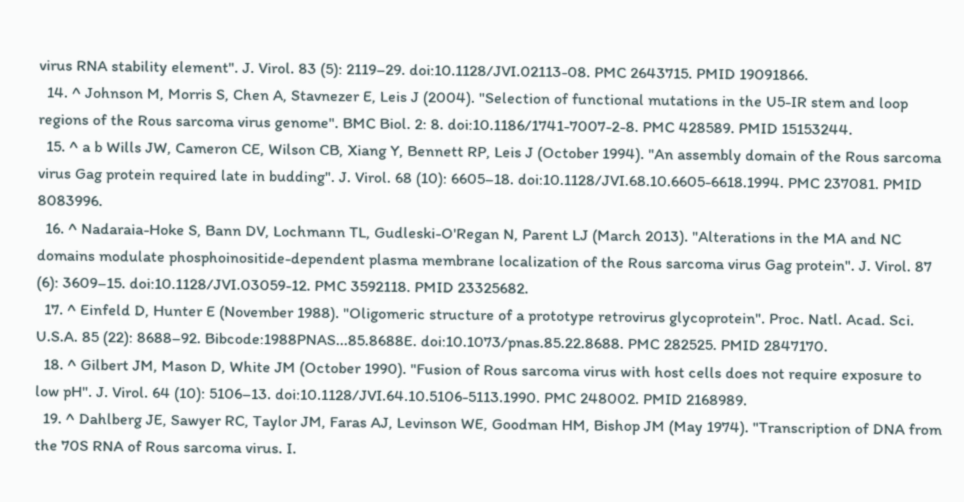virus RNA stability element". J. Virol. 83 (5): 2119–29. doi:10.1128/JVI.02113-08. PMC 2643715. PMID 19091866.
  14. ^ Johnson M, Morris S, Chen A, Stavnezer E, Leis J (2004). "Selection of functional mutations in the U5-IR stem and loop regions of the Rous sarcoma virus genome". BMC Biol. 2: 8. doi:10.1186/1741-7007-2-8. PMC 428589. PMID 15153244.
  15. ^ a b Wills JW, Cameron CE, Wilson CB, Xiang Y, Bennett RP, Leis J (October 1994). "An assembly domain of the Rous sarcoma virus Gag protein required late in budding". J. Virol. 68 (10): 6605–18. doi:10.1128/JVI.68.10.6605-6618.1994. PMC 237081. PMID 8083996.
  16. ^ Nadaraia-Hoke S, Bann DV, Lochmann TL, Gudleski-O'Regan N, Parent LJ (March 2013). "Alterations in the MA and NC domains modulate phosphoinositide-dependent plasma membrane localization of the Rous sarcoma virus Gag protein". J. Virol. 87 (6): 3609–15. doi:10.1128/JVI.03059-12. PMC 3592118. PMID 23325682.
  17. ^ Einfeld D, Hunter E (November 1988). "Oligomeric structure of a prototype retrovirus glycoprotein". Proc. Natl. Acad. Sci. U.S.A. 85 (22): 8688–92. Bibcode:1988PNAS...85.8688E. doi:10.1073/pnas.85.22.8688. PMC 282525. PMID 2847170.
  18. ^ Gilbert JM, Mason D, White JM (October 1990). "Fusion of Rous sarcoma virus with host cells does not require exposure to low pH". J. Virol. 64 (10): 5106–13. doi:10.1128/JVI.64.10.5106-5113.1990. PMC 248002. PMID 2168989.
  19. ^ Dahlberg JE, Sawyer RC, Taylor JM, Faras AJ, Levinson WE, Goodman HM, Bishop JM (May 1974). "Transcription of DNA from the 70S RNA of Rous sarcoma virus. I.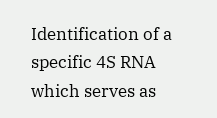Identification of a specific 4S RNA which serves as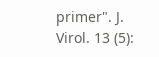primer". J. Virol. 13 (5):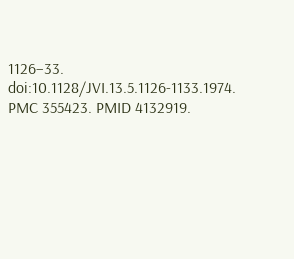1126–33. doi:10.1128/JVI.13.5.1126-1133.1974. PMC 355423. PMID 4132919.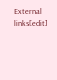External links[edit]